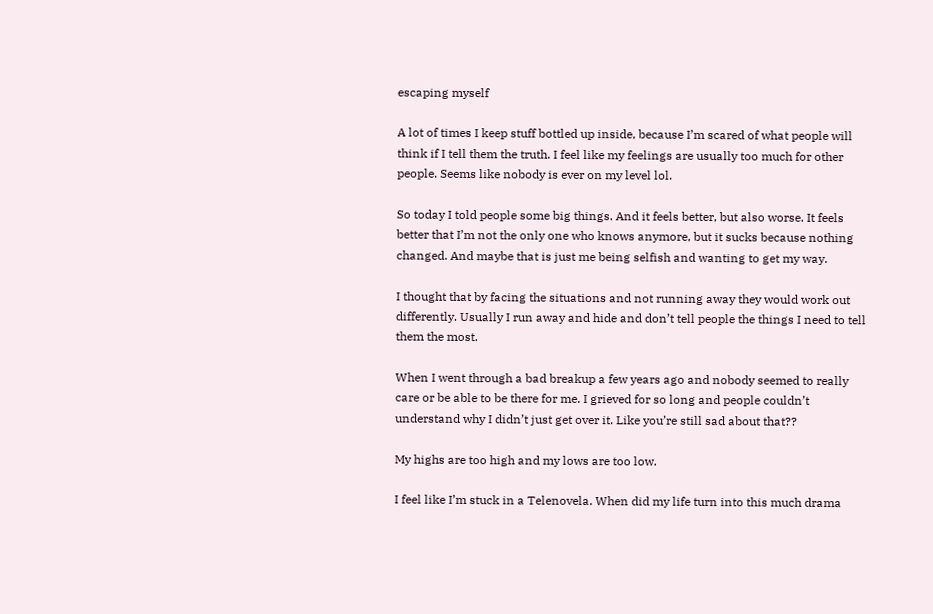escaping myself

A lot of times I keep stuff bottled up inside, because I’m scared of what people will think if I tell them the truth. I feel like my feelings are usually too much for other people. Seems like nobody is ever on my level lol.

So today I told people some big things. And it feels better, but also worse. It feels better that I’m not the only one who knows anymore, but it sucks because nothing changed. And maybe that is just me being selfish and wanting to get my way.

I thought that by facing the situations and not running away they would work out differently. Usually I run away and hide and don’t tell people the things I need to tell them the most.

When I went through a bad breakup a few years ago and nobody seemed to really care or be able to be there for me. I grieved for so long and people couldn’t understand why I didn’t just get over it. Like you’re still sad about that??

My highs are too high and my lows are too low.

I feel like I’m stuck in a Telenovela. When did my life turn into this much drama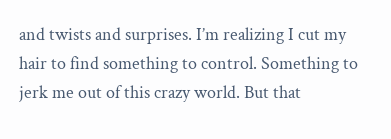and twists and surprises. I’m realizing I cut my hair to find something to control. Something to jerk me out of this crazy world. But that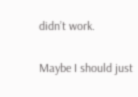didn’t work.

Maybe I should just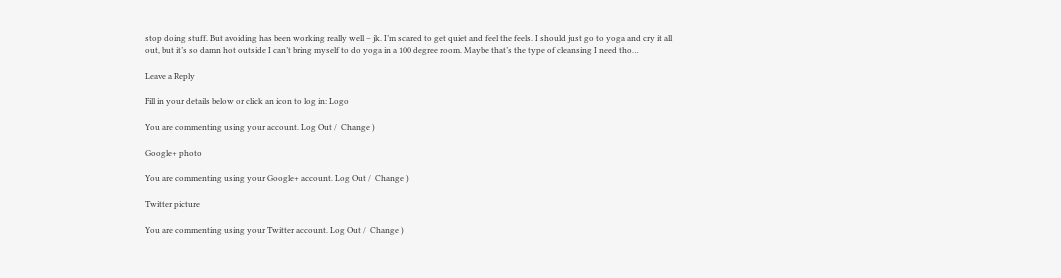stop doing stuff. But avoiding has been working really well – jk. I’m scared to get quiet and feel the feels. I should just go to yoga and cry it all out, but it’s so damn hot outside I can’t bring myself to do yoga in a 100 degree room. Maybe that’s the type of cleansing I need tho…

Leave a Reply

Fill in your details below or click an icon to log in: Logo

You are commenting using your account. Log Out /  Change )

Google+ photo

You are commenting using your Google+ account. Log Out /  Change )

Twitter picture

You are commenting using your Twitter account. Log Out /  Change )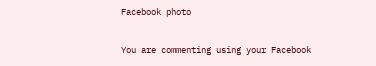Facebook photo

You are commenting using your Facebook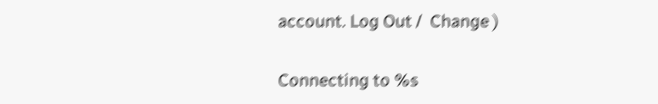account. Log Out /  Change )

Connecting to %s